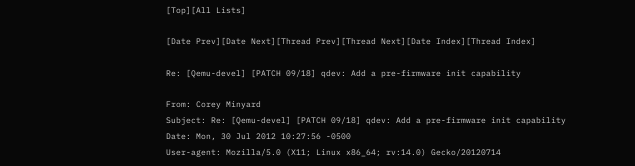[Top][All Lists]

[Date Prev][Date Next][Thread Prev][Thread Next][Date Index][Thread Index]

Re: [Qemu-devel] [PATCH 09/18] qdev: Add a pre-firmware init capability

From: Corey Minyard
Subject: Re: [Qemu-devel] [PATCH 09/18] qdev: Add a pre-firmware init capability
Date: Mon, 30 Jul 2012 10:27:56 -0500
User-agent: Mozilla/5.0 (X11; Linux x86_64; rv:14.0) Gecko/20120714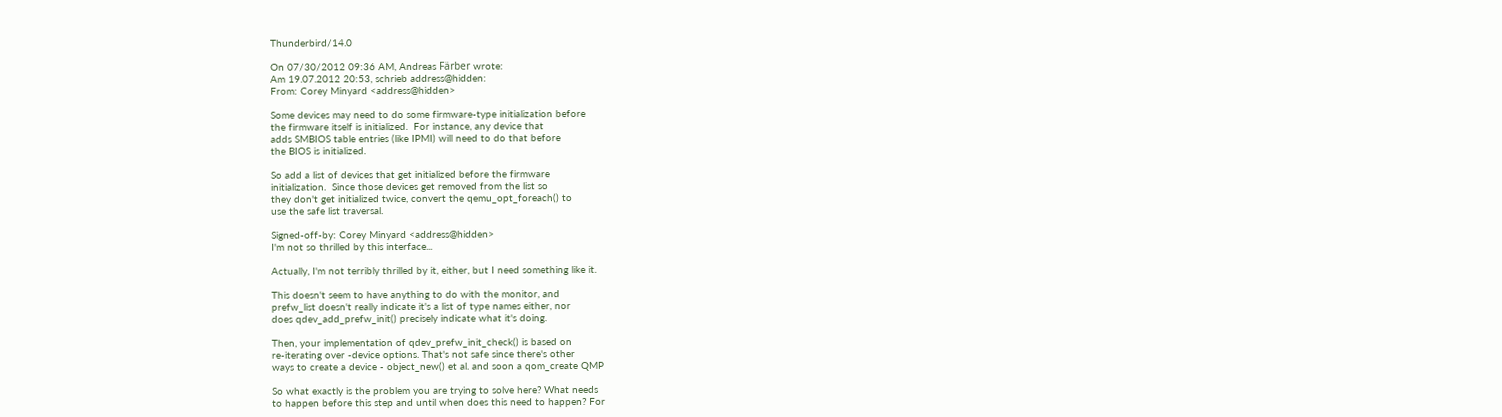Thunderbird/14.0

On 07/30/2012 09:36 AM, Andreas Färber wrote:
Am 19.07.2012 20:53, schrieb address@hidden:
From: Corey Minyard <address@hidden>

Some devices may need to do some firmware-type initialization before
the firmware itself is initialized.  For instance, any device that
adds SMBIOS table entries (like IPMI) will need to do that before
the BIOS is initialized.

So add a list of devices that get initialized before the firmware
initialization.  Since those devices get removed from the list so
they don't get initialized twice, convert the qemu_opt_foreach() to
use the safe list traversal.

Signed-off-by: Corey Minyard <address@hidden>
I'm not so thrilled by this interface...

Actually, I'm not terribly thrilled by it, either, but I need something like it.

This doesn't seem to have anything to do with the monitor, and
prefw_list doesn't really indicate it's a list of type names either, nor
does qdev_add_prefw_init() precisely indicate what it's doing.

Then, your implementation of qdev_prefw_init_check() is based on
re-iterating over -device options. That's not safe since there's other
ways to create a device - object_new() et al. and soon a qom_create QMP

So what exactly is the problem you are trying to solve here? What needs
to happen before this step and until when does this need to happen? For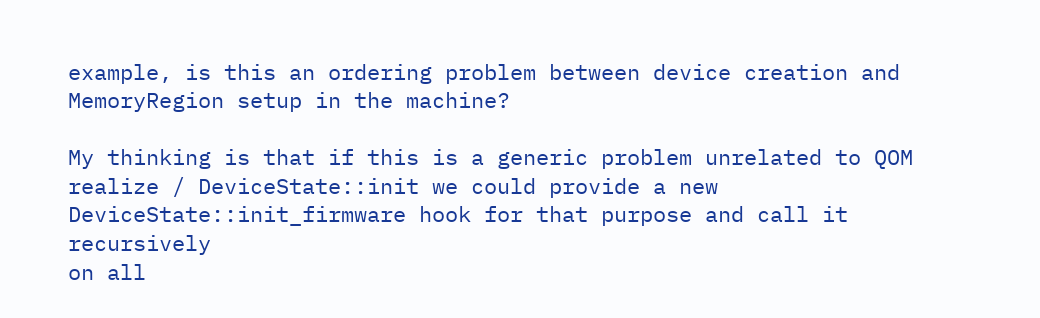example, is this an ordering problem between device creation and
MemoryRegion setup in the machine?

My thinking is that if this is a generic problem unrelated to QOM
realize / DeviceState::init we could provide a new
DeviceState::init_firmware hook for that purpose and call it recursively
on all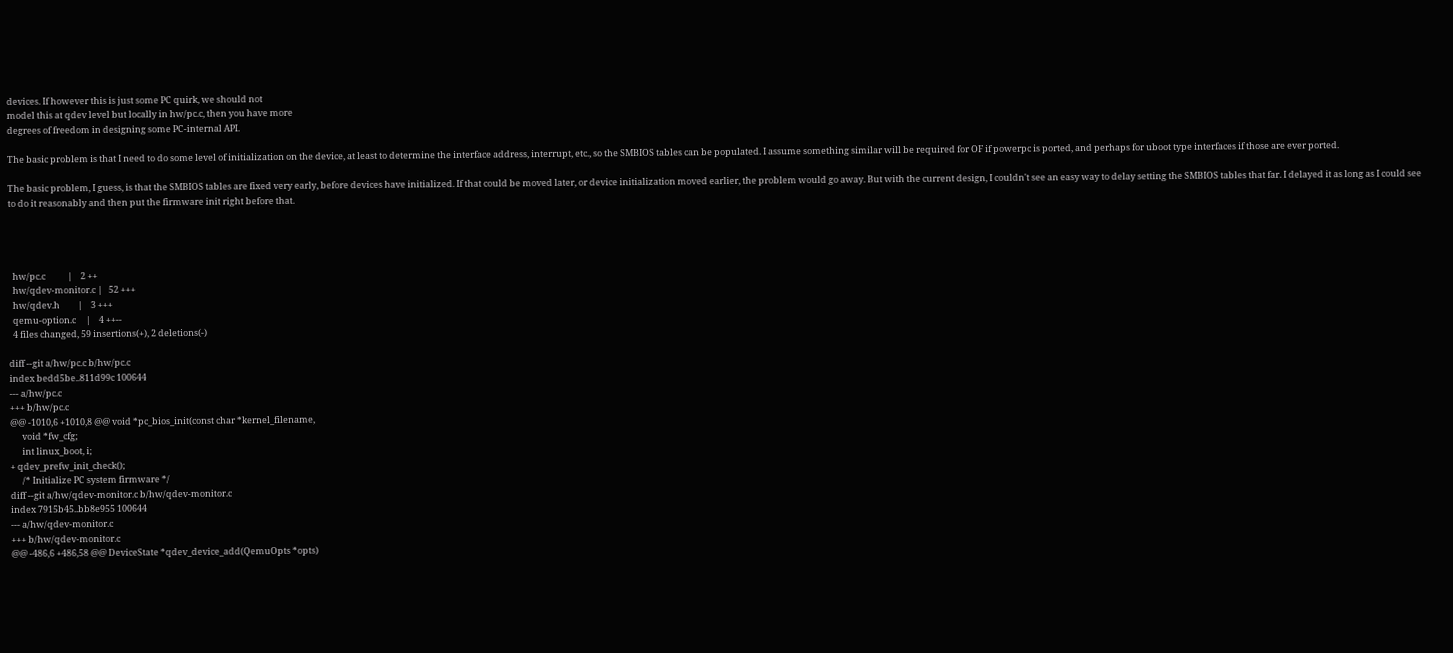devices. If however this is just some PC quirk, we should not
model this at qdev level but locally in hw/pc.c, then you have more
degrees of freedom in designing some PC-internal API.

The basic problem is that I need to do some level of initialization on the device, at least to determine the interface address, interrupt, etc., so the SMBIOS tables can be populated. I assume something similar will be required for OF if powerpc is ported, and perhaps for uboot type interfaces if those are ever ported.

The basic problem, I guess, is that the SMBIOS tables are fixed very early, before devices have initialized. If that could be moved later, or device initialization moved earlier, the problem would go away. But with the current design, I couldn't see an easy way to delay setting the SMBIOS tables that far. I delayed it as long as I could see to do it reasonably and then put the firmware init right before that.




  hw/pc.c           |    2 ++
  hw/qdev-monitor.c |   52 +++
  hw/qdev.h         |    3 +++
  qemu-option.c     |    4 ++--
  4 files changed, 59 insertions(+), 2 deletions(-)

diff --git a/hw/pc.c b/hw/pc.c
index bedd5be..811d99c 100644
--- a/hw/pc.c
+++ b/hw/pc.c
@@ -1010,6 +1010,8 @@ void *pc_bios_init(const char *kernel_filename,
      void *fw_cfg;
      int linux_boot, i;
+ qdev_prefw_init_check();
      /* Initialize PC system firmware */
diff --git a/hw/qdev-monitor.c b/hw/qdev-monitor.c
index 7915b45..bb8e955 100644
--- a/hw/qdev-monitor.c
+++ b/hw/qdev-monitor.c
@@ -486,6 +486,58 @@ DeviceState *qdev_device_add(QemuOpts *opts)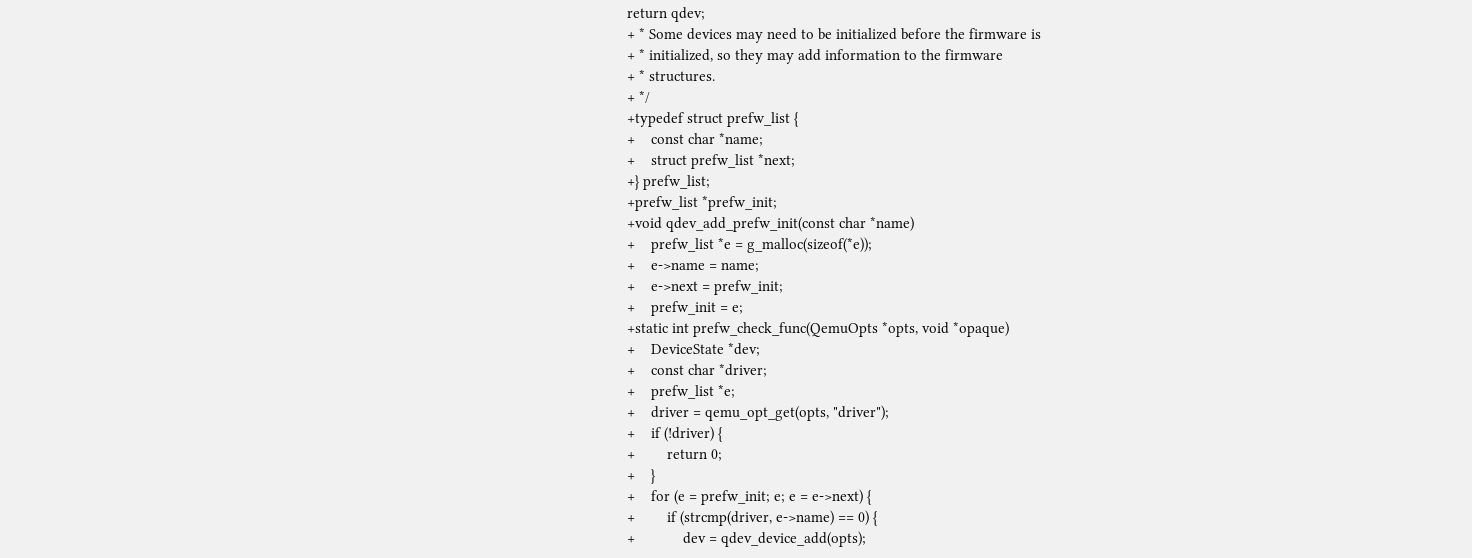return qdev;
+ * Some devices may need to be initialized before the firmware is
+ * initialized, so they may add information to the firmware
+ * structures.
+ */
+typedef struct prefw_list {
+    const char *name;
+    struct prefw_list *next;
+} prefw_list;
+prefw_list *prefw_init;
+void qdev_add_prefw_init(const char *name)
+    prefw_list *e = g_malloc(sizeof(*e));
+    e->name = name;
+    e->next = prefw_init;
+    prefw_init = e;
+static int prefw_check_func(QemuOpts *opts, void *opaque)
+    DeviceState *dev;
+    const char *driver;
+    prefw_list *e;
+    driver = qemu_opt_get(opts, "driver");
+    if (!driver) {
+        return 0;
+    }
+    for (e = prefw_init; e; e = e->next) {
+        if (strcmp(driver, e->name) == 0) {
+            dev = qdev_device_add(opts);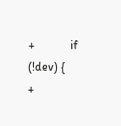+            if (!dev) {
+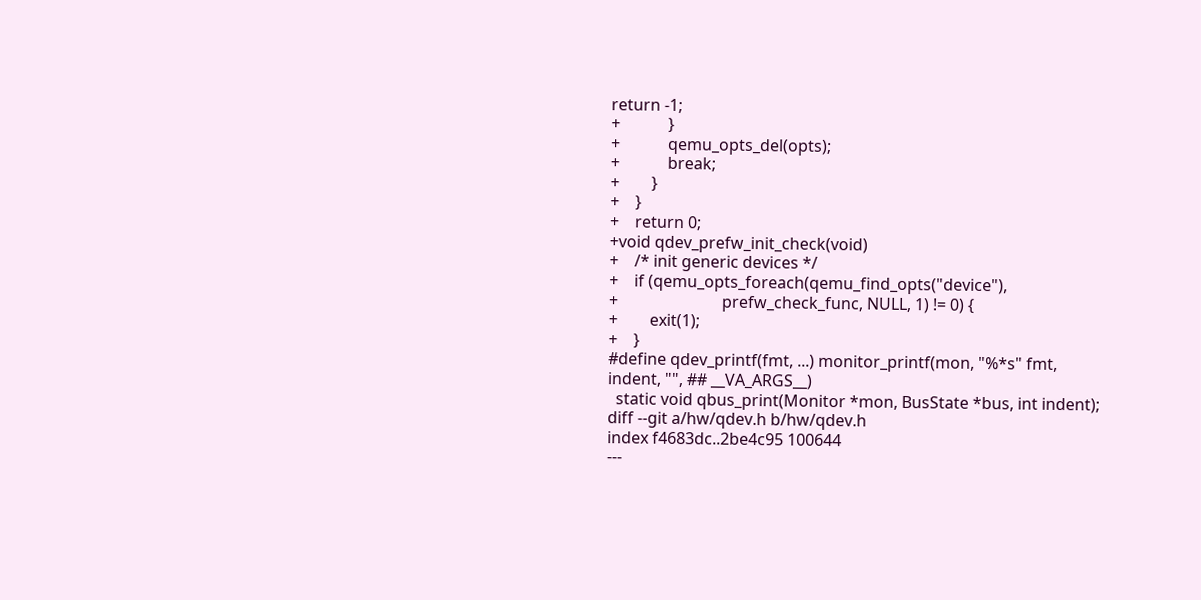return -1;
+            }
+            qemu_opts_del(opts);
+            break;
+        }
+    }
+    return 0;
+void qdev_prefw_init_check(void)
+    /* init generic devices */
+    if (qemu_opts_foreach(qemu_find_opts("device"),
+                          prefw_check_func, NULL, 1) != 0) {
+        exit(1);
+    }
#define qdev_printf(fmt, ...) monitor_printf(mon, "%*s" fmt, indent, "", ## __VA_ARGS__)
  static void qbus_print(Monitor *mon, BusState *bus, int indent);
diff --git a/hw/qdev.h b/hw/qdev.h
index f4683dc..2be4c95 100644
---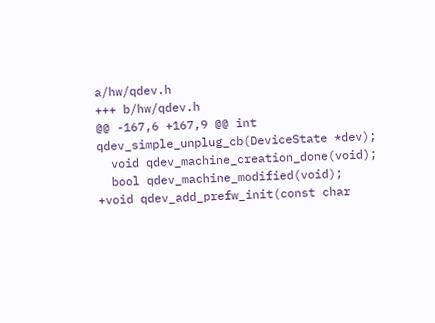a/hw/qdev.h
+++ b/hw/qdev.h
@@ -167,6 +167,9 @@ int qdev_simple_unplug_cb(DeviceState *dev);
  void qdev_machine_creation_done(void);
  bool qdev_machine_modified(void);
+void qdev_add_prefw_init(const char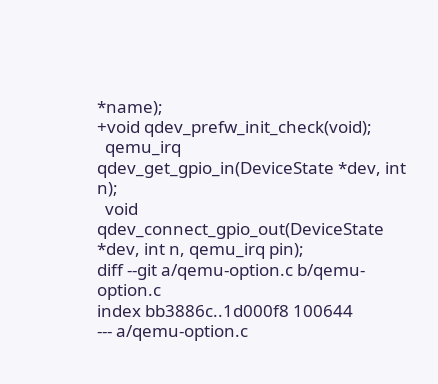*name);
+void qdev_prefw_init_check(void);
  qemu_irq qdev_get_gpio_in(DeviceState *dev, int n);
  void qdev_connect_gpio_out(DeviceState *dev, int n, qemu_irq pin);
diff --git a/qemu-option.c b/qemu-option.c
index bb3886c..1d000f8 100644
--- a/qemu-option.c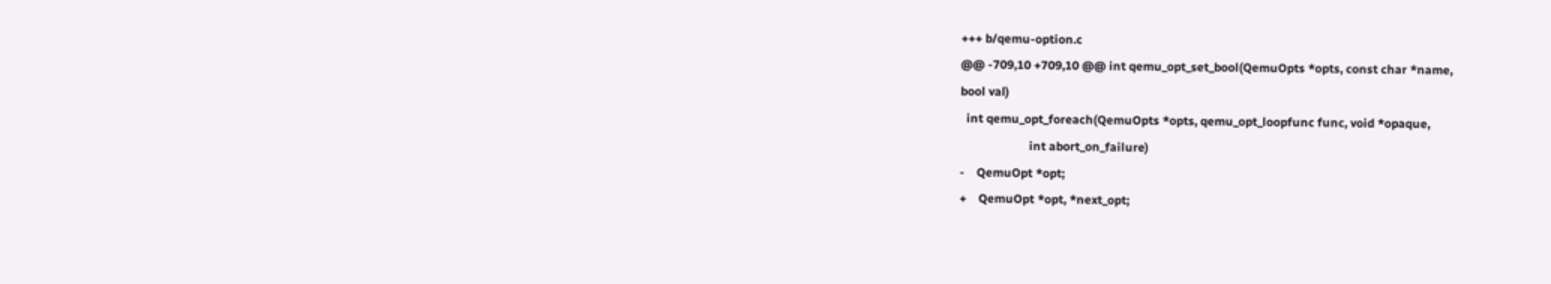+++ b/qemu-option.c
@@ -709,10 +709,10 @@ int qemu_opt_set_bool(QemuOpts *opts, const char *name,
bool val)
  int qemu_opt_foreach(QemuOpts *opts, qemu_opt_loopfunc func, void *opaque,
                       int abort_on_failure)
-    QemuOpt *opt;
+    QemuOpt *opt, *next_opt;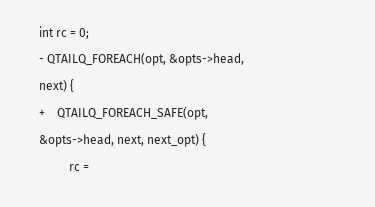int rc = 0;
- QTAILQ_FOREACH(opt, &opts->head, next) {
+    QTAILQ_FOREACH_SAFE(opt, &opts->head, next, next_opt) {
          rc =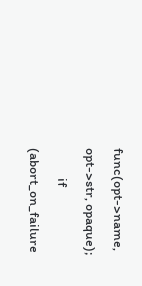func(opt->name, opt->str, opaque);
          if (abort_on_failure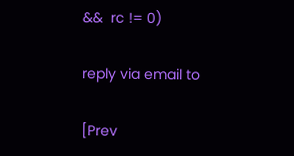&&  rc != 0)

reply via email to

[Prev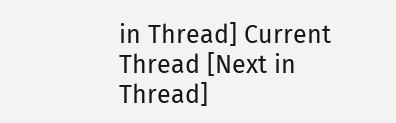in Thread] Current Thread [Next in Thread]